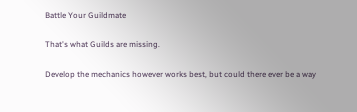Battle Your Guildmate

That's what Guilds are missing.

Develop the mechanics however works best, but could there ever be a way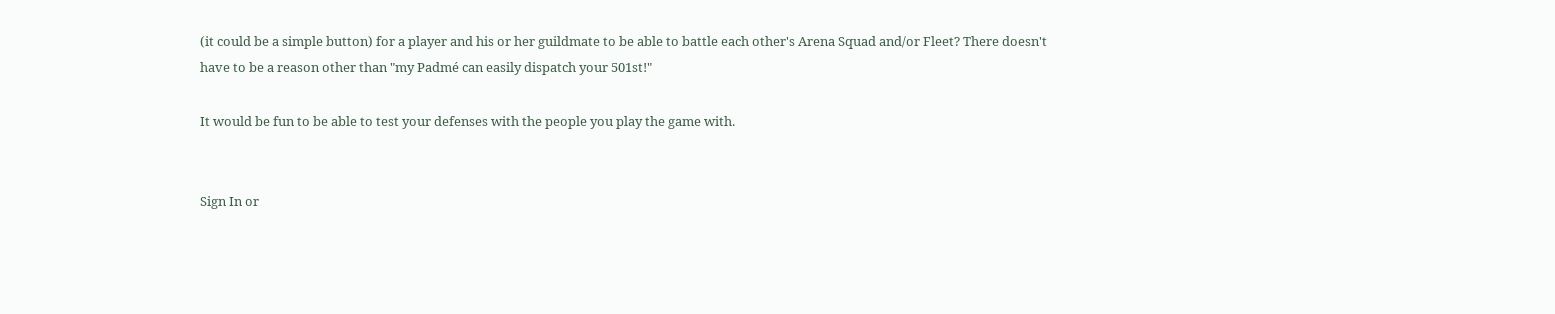(it could be a simple button) for a player and his or her guildmate to be able to battle each other's Arena Squad and/or Fleet? There doesn't have to be a reason other than "my Padmé can easily dispatch your 501st!"

It would be fun to be able to test your defenses with the people you play the game with.


Sign In or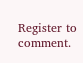Register to comment.